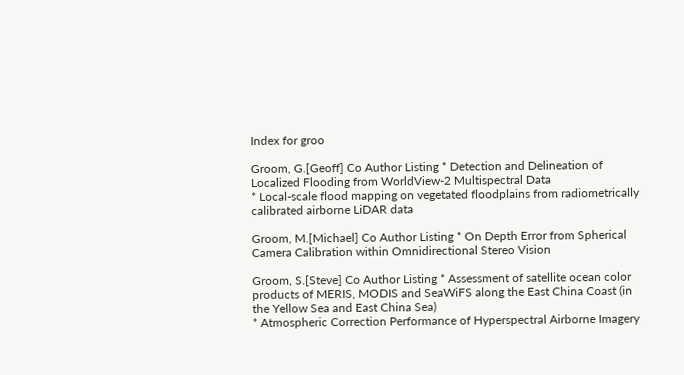Index for groo

Groom, G.[Geoff] Co Author Listing * Detection and Delineation of Localized Flooding from WorldView-2 Multispectral Data
* Local-scale flood mapping on vegetated floodplains from radiometrically calibrated airborne LiDAR data

Groom, M.[Michael] Co Author Listing * On Depth Error from Spherical Camera Calibration within Omnidirectional Stereo Vision

Groom, S.[Steve] Co Author Listing * Assessment of satellite ocean color products of MERIS, MODIS and SeaWiFS along the East China Coast (in the Yellow Sea and East China Sea)
* Atmospheric Correction Performance of Hyperspectral Airborne Imagery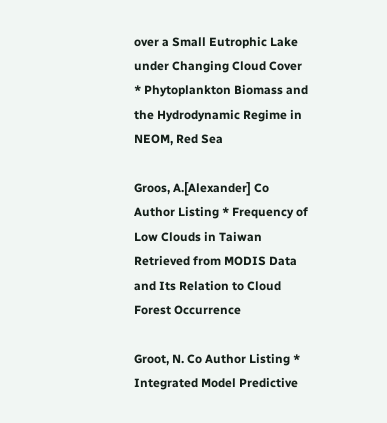over a Small Eutrophic Lake under Changing Cloud Cover
* Phytoplankton Biomass and the Hydrodynamic Regime in NEOM, Red Sea

Groos, A.[Alexander] Co Author Listing * Frequency of Low Clouds in Taiwan Retrieved from MODIS Data and Its Relation to Cloud Forest Occurrence

Groot, N. Co Author Listing * Integrated Model Predictive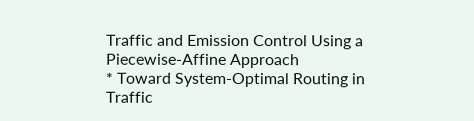Traffic and Emission Control Using a Piecewise-Affine Approach
* Toward System-Optimal Routing in Traffic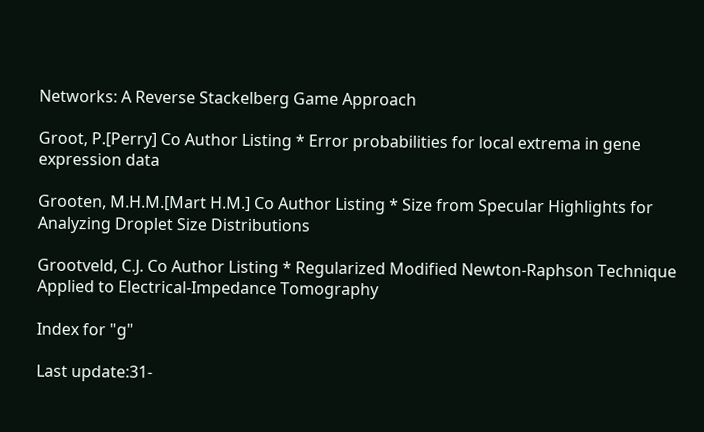Networks: A Reverse Stackelberg Game Approach

Groot, P.[Perry] Co Author Listing * Error probabilities for local extrema in gene expression data

Grooten, M.H.M.[Mart H.M.] Co Author Listing * Size from Specular Highlights for Analyzing Droplet Size Distributions

Grootveld, C.J. Co Author Listing * Regularized Modified Newton-Raphson Technique Applied to Electrical-Impedance Tomography

Index for "g"

Last update:31-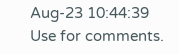Aug-23 10:44:39
Use for comments.